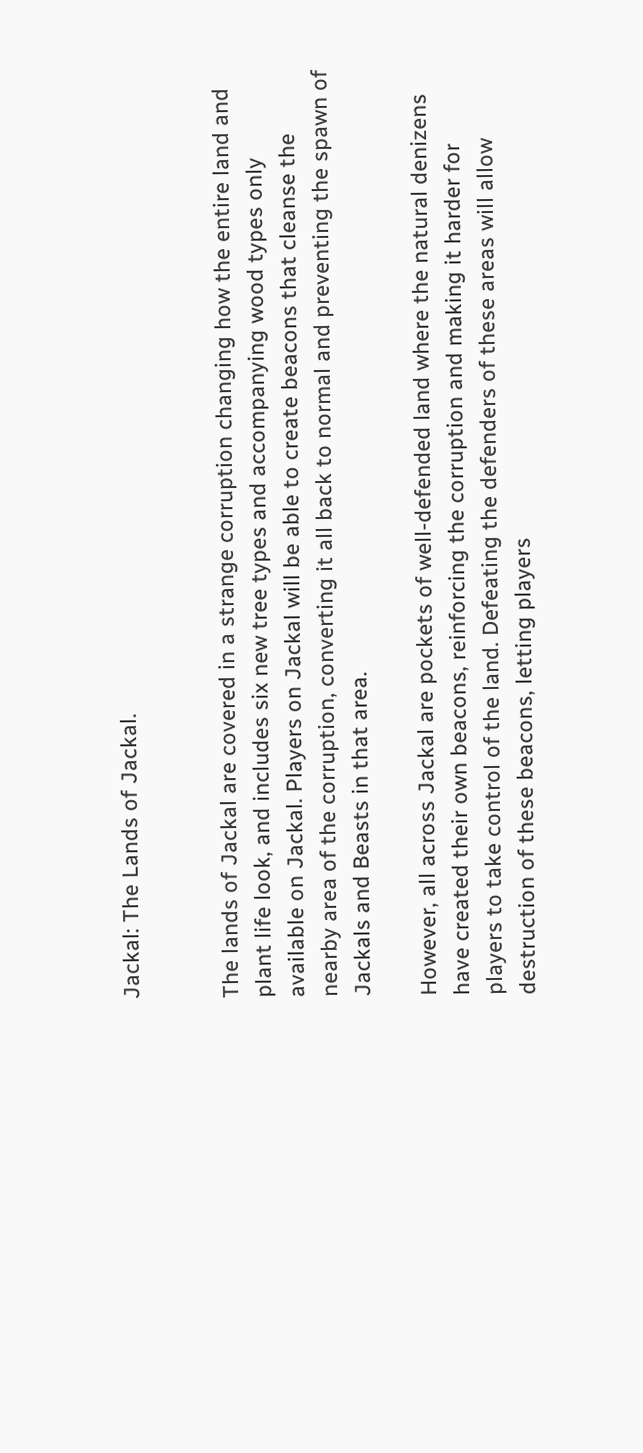Jackal: The Lands of Jackal.


The lands of Jackal are covered in a strange corruption changing how the entire land and plant life look, and includes six new tree types and accompanying wood types only available on Jackal. Players on Jackal will be able to create beacons that cleanse the nearby area of the corruption, converting it all back to normal and preventing the spawn of Jackals and Beasts in that area.

However, all across Jackal are pockets of well-defended land where the natural denizens have created their own beacons, reinforcing the corruption and making it harder for players to take control of the land. Defeating the defenders of these areas will allow destruction of these beacons, letting players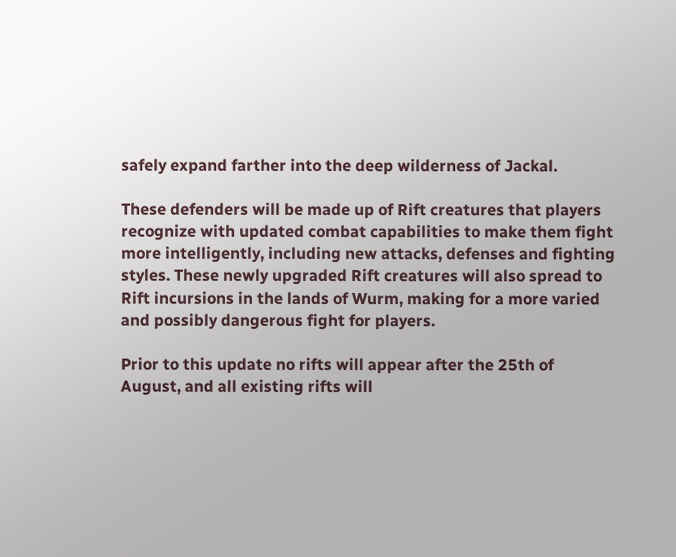safely expand farther into the deep wilderness of Jackal.

These defenders will be made up of Rift creatures that players recognize with updated combat capabilities to make them fight more intelligently, including new attacks, defenses and fighting styles. These newly upgraded Rift creatures will also spread to Rift incursions in the lands of Wurm, making for a more varied and possibly dangerous fight for players.

Prior to this update no rifts will appear after the 25th of August, and all existing rifts will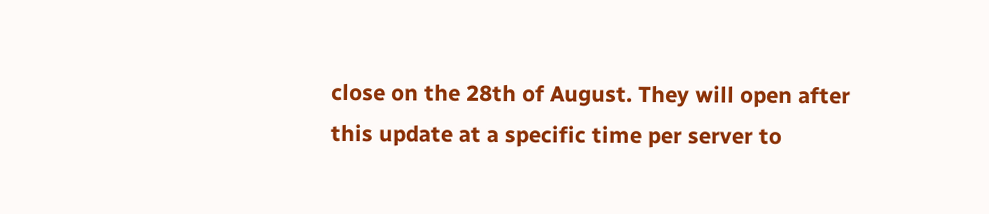close on the 28th of August. They will open after this update at a specific time per server to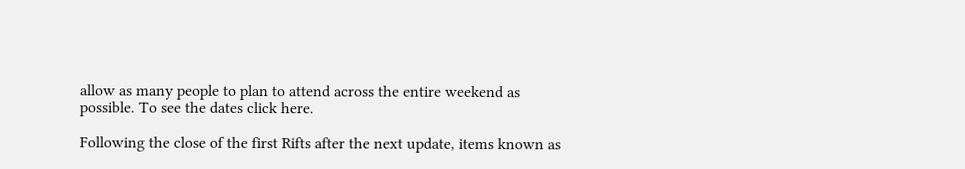allow as many people to plan to attend across the entire weekend as possible. To see the dates click here.

Following the close of the first Rifts after the next update, items known as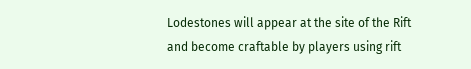Lodestones will appear at the site of the Rift and become craftable by players using rift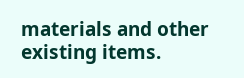materials and other existing items.